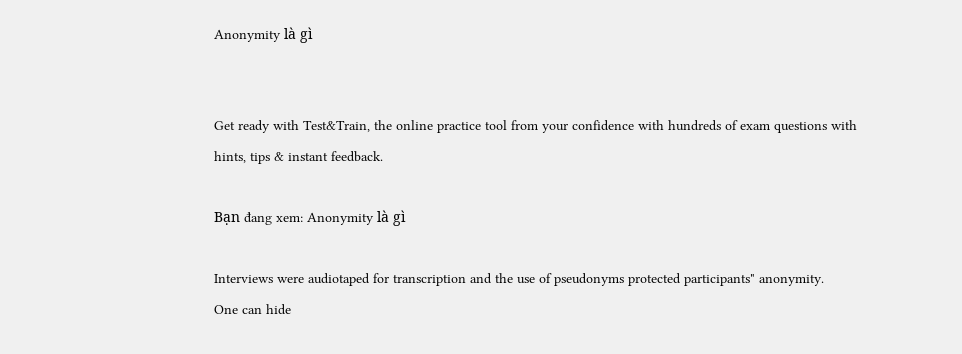Anonymity là gì


Get ready with Test&Train, the online practice tool from your confidence with hundreds of exam questions with hints, tips & instant feedback.

Bạn đang xem: Anonymity là gì

Interviews were audiotaped for transcription and the use of pseudonyms protected participants" anonymity.
One can hide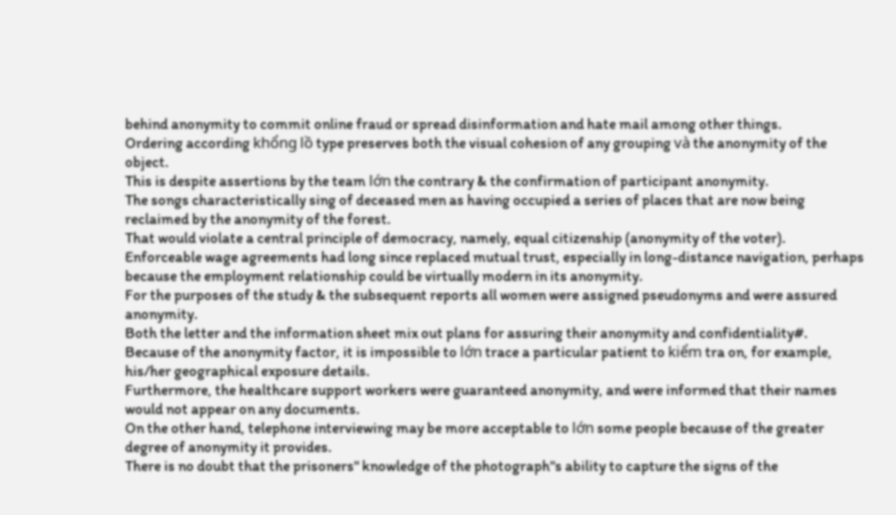behind anonymity to commit online fraud or spread disinformation and hate mail among other things.
Ordering according khổng lồ type preserves both the visual cohesion of any grouping và the anonymity of the object.
This is despite assertions by the team lớn the contrary & the confirmation of participant anonymity.
The songs characteristically sing of deceased men as having occupied a series of places that are now being reclaimed by the anonymity of the forest.
That would violate a central principle of democracy, namely, equal citizenship (anonymity of the voter).
Enforceable wage agreements had long since replaced mutual trust, especially in long-distance navigation, perhaps because the employment relationship could be virtually modern in its anonymity.
For the purposes of the study & the subsequent reports all women were assigned pseudonyms and were assured anonymity.
Both the letter and the information sheet mix out plans for assuring their anonymity and confidentiality#.
Because of the anonymity factor, it is impossible to lớn trace a particular patient to kiểm tra on, for example, his/her geographical exposure details.
Furthermore, the healthcare support workers were guaranteed anonymity, and were informed that their names would not appear on any documents.
On the other hand, telephone interviewing may be more acceptable to lớn some people because of the greater degree of anonymity it provides.
There is no doubt that the prisoners" knowledge of the photograph"s ability to capture the signs of the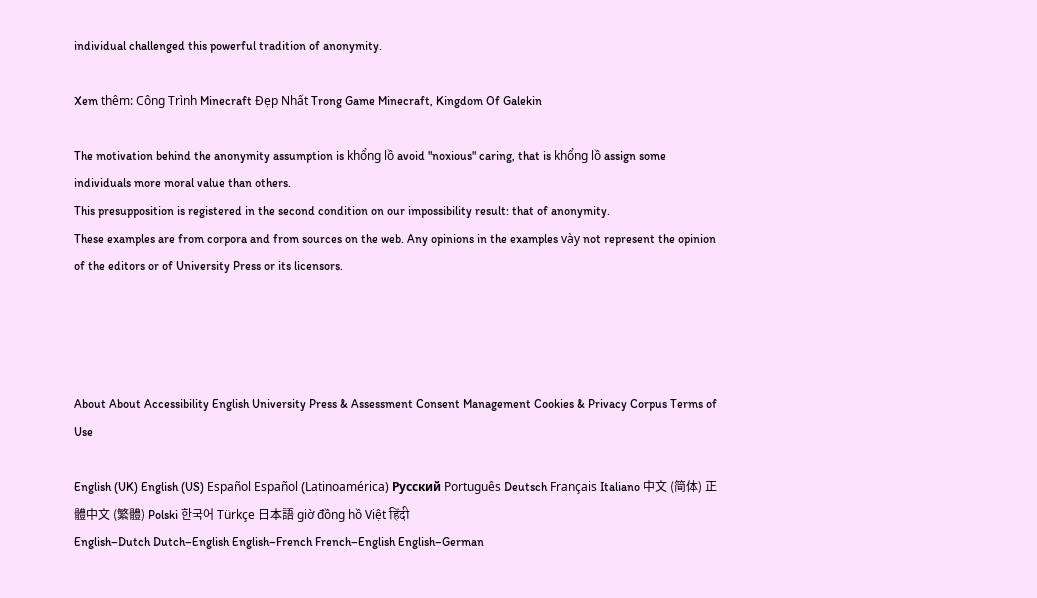individual challenged this powerful tradition of anonymity.

Xem thêm: Công Trình Minecraft Đẹp Nhất Trong Game Minecraft, Kingdom Of Galekin

The motivation behind the anonymity assumption is khổng lồ avoid "noxious" caring, that is khổng lồ assign some individuals more moral value than others.
This presupposition is registered in the second condition on our impossibility result: that of anonymity.
These examples are from corpora and from sources on the web. Any opinions in the examples vày not represent the opinion of the editors or of University Press or its licensors.




About About Accessibility English University Press & Assessment Consent Management Cookies & Privacy Corpus Terms of Use

English (UK) English (US) Español Español (Latinoamérica) Русский Português Deutsch Français Italiano 中文 (简体) 正體中文 (繁體) Polski 한국어 Türkçe 日本語 giờ đồng hồ Việt हिंदी
English–Dutch Dutch–English English–French French–English English–German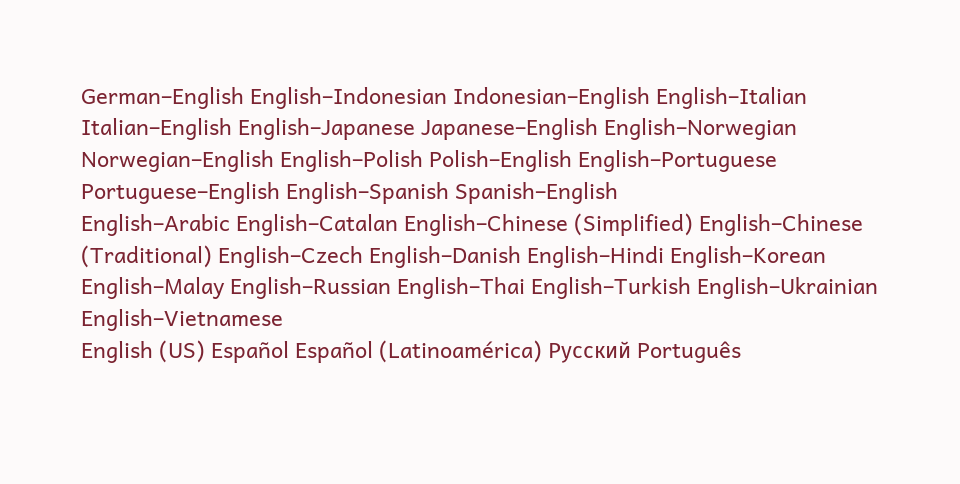German–English English–Indonesian Indonesian–English English–Italian Italian–English English–Japanese Japanese–English English–Norwegian Norwegian–English English–Polish Polish–English English–Portuguese Portuguese–English English–Spanish Spanish–English
English–Arabic English–Catalan English–Chinese (Simplified) English–Chinese (Traditional) English–Czech English–Danish English–Hindi English–Korean English–Malay English–Russian English–Thai English–Turkish English–Ukrainian English–Vietnamese
English (US) Español Español (Latinoamérica) Русский Português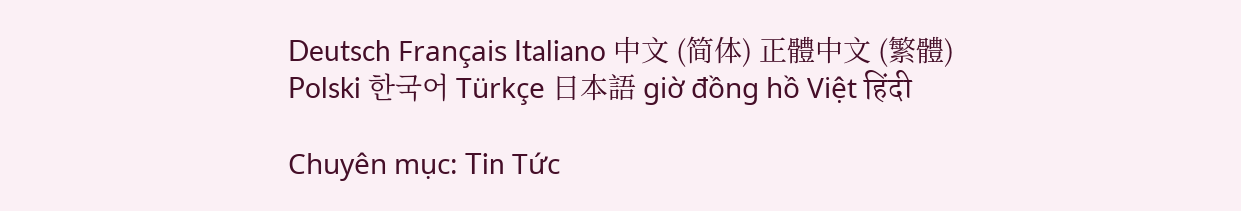Deutsch Français Italiano 中文 (简体) 正體中文 (繁體) Polski 한국어 Türkçe 日本語 giờ đồng hồ Việt हिंदी

Chuyên mục: Tin Tức